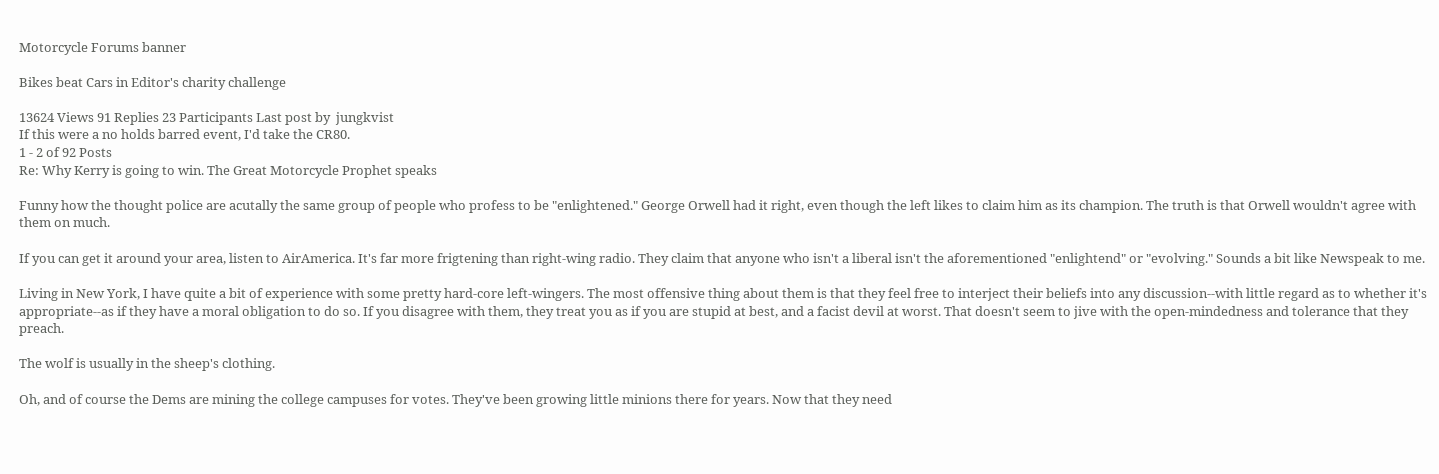Motorcycle Forums banner

Bikes beat Cars in Editor's charity challenge

13624 Views 91 Replies 23 Participants Last post by  jungkvist
If this were a no holds barred event, I'd take the CR80.
1 - 2 of 92 Posts
Re: Why Kerry is going to win. The Great Motorcycle Prophet speaks

Funny how the thought police are acutally the same group of people who profess to be "enlightened." George Orwell had it right, even though the left likes to claim him as its champion. The truth is that Orwell wouldn't agree with them on much.

If you can get it around your area, listen to AirAmerica. It's far more frigtening than right-wing radio. They claim that anyone who isn't a liberal isn't the aforementioned "enlightend" or "evolving." Sounds a bit like Newspeak to me.

Living in New York, I have quite a bit of experience with some pretty hard-core left-wingers. The most offensive thing about them is that they feel free to interject their beliefs into any discussion--with little regard as to whether it's appropriate--as if they have a moral obligation to do so. If you disagree with them, they treat you as if you are stupid at best, and a facist devil at worst. That doesn't seem to jive with the open-mindedness and tolerance that they preach.

The wolf is usually in the sheep's clothing.

Oh, and of course the Dems are mining the college campuses for votes. They've been growing little minions there for years. Now that they need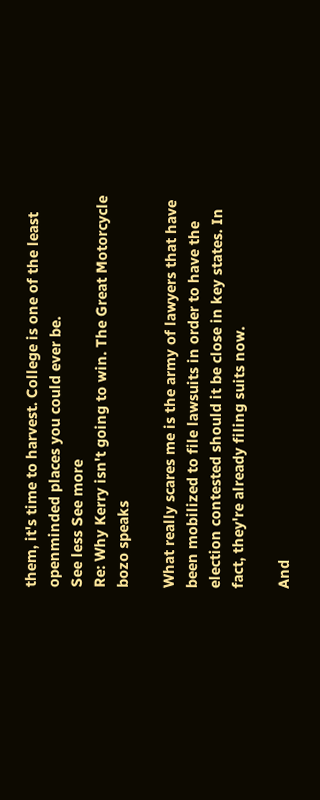them, it's time to harvest. College is one of the least openminded places you could ever be.
See less See more
Re: Why Kerry isn't going to win. The Great Motorcycle bozo speaks

What really scares me is the army of lawyers that have been mobilized to file lawsuits in order to have the election contested should it be close in key states. In fact, they're already filing suits now.

And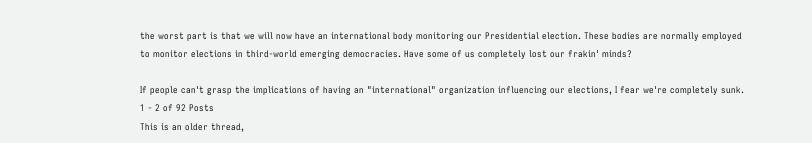the worst part is that we will now have an international body monitoring our Presidential election. These bodies are normally employed to monitor elections in third-world emerging democracies. Have some of us completely lost our frakin' minds?

If people can't grasp the implications of having an "international" organization influencing our elections, I fear we're completely sunk.
1 - 2 of 92 Posts
This is an older thread,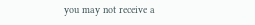you may not receive a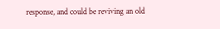response, and could be reviving an old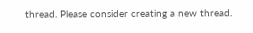thread. Please consider creating a new thread.